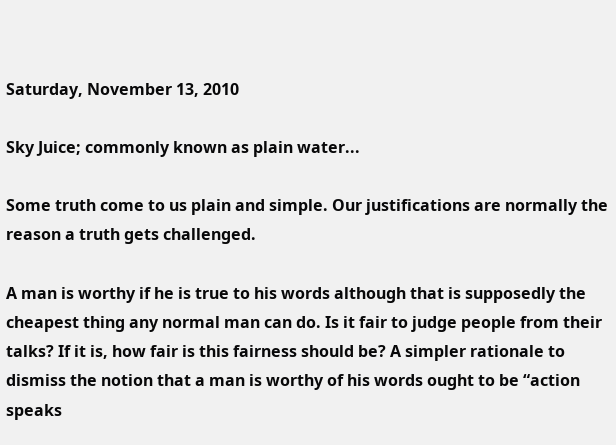Saturday, November 13, 2010

Sky Juice; commonly known as plain water...

Some truth come to us plain and simple. Our justifications are normally the reason a truth gets challenged.

A man is worthy if he is true to his words although that is supposedly the cheapest thing any normal man can do. Is it fair to judge people from their talks? If it is, how fair is this fairness should be? A simpler rationale to dismiss the notion that a man is worthy of his words ought to be “action speaks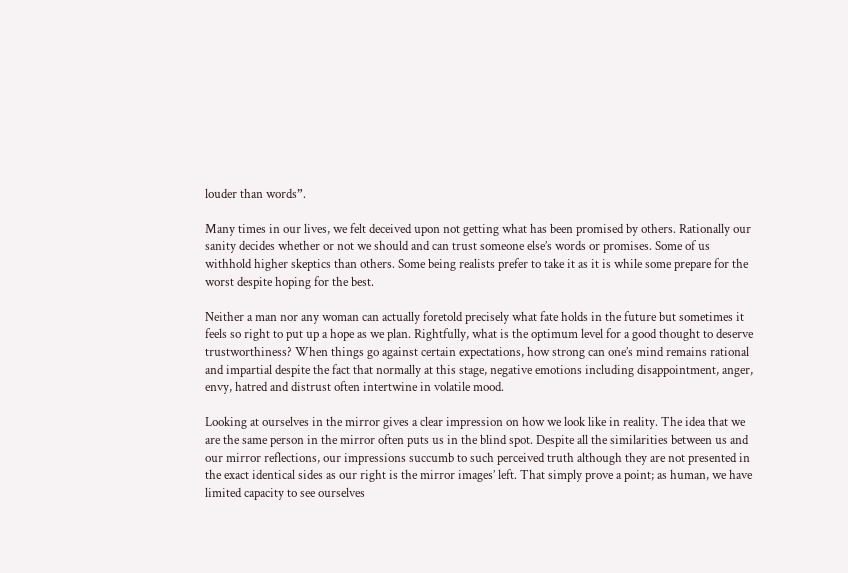louder than words”.

Many times in our lives, we felt deceived upon not getting what has been promised by others. Rationally our sanity decides whether or not we should and can trust someone else’s words or promises. Some of us withhold higher skeptics than others. Some being realists prefer to take it as it is while some prepare for the worst despite hoping for the best.

Neither a man nor any woman can actually foretold precisely what fate holds in the future but sometimes it feels so right to put up a hope as we plan. Rightfully, what is the optimum level for a good thought to deserve trustworthiness? When things go against certain expectations, how strong can one’s mind remains rational and impartial despite the fact that normally at this stage, negative emotions including disappointment, anger, envy, hatred and distrust often intertwine in volatile mood.

Looking at ourselves in the mirror gives a clear impression on how we look like in reality. The idea that we are the same person in the mirror often puts us in the blind spot. Despite all the similarities between us and our mirror reflections, our impressions succumb to such perceived truth although they are not presented in the exact identical sides as our right is the mirror images’ left. That simply prove a point; as human, we have limited capacity to see ourselves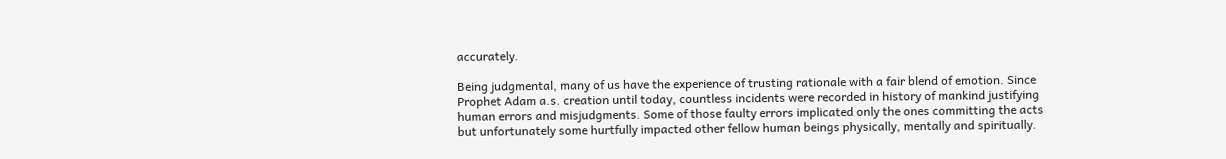accurately.

Being judgmental, many of us have the experience of trusting rationale with a fair blend of emotion. Since Prophet Adam a.s. creation until today, countless incidents were recorded in history of mankind justifying human errors and misjudgments. Some of those faulty errors implicated only the ones committing the acts but unfortunately some hurtfully impacted other fellow human beings physically, mentally and spiritually.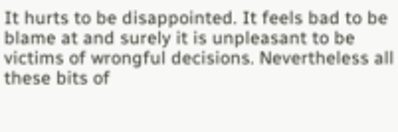It hurts to be disappointed. It feels bad to be blame at and surely it is unpleasant to be victims of wrongful decisions. Nevertheless all these bits of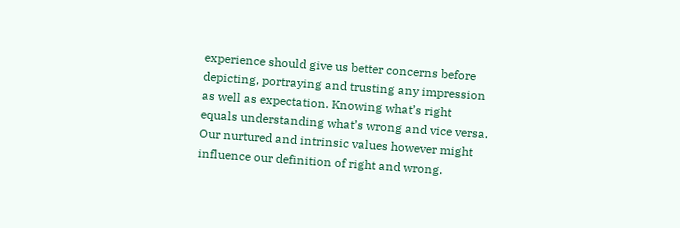experience should give us better concerns before depicting, portraying and trusting any impression as well as expectation. Knowing what’s right equals understanding what’s wrong and vice versa. Our nurtured and intrinsic values however might influence our definition of right and wrong.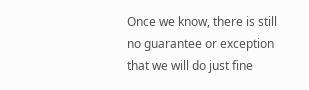Once we know, there is still no guarantee or exception that we will do just fine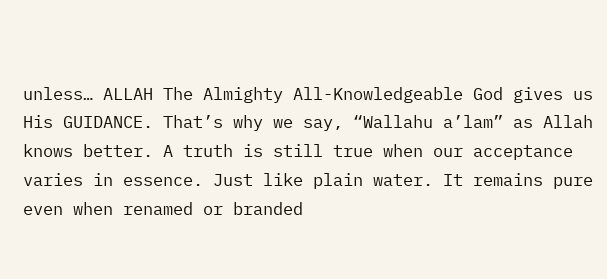unless… ALLAH The Almighty All-Knowledgeable God gives us His GUIDANCE. That’s why we say, “Wallahu a’lam” as Allah knows better. A truth is still true when our acceptance varies in essence. Just like plain water. It remains pure even when renamed or branded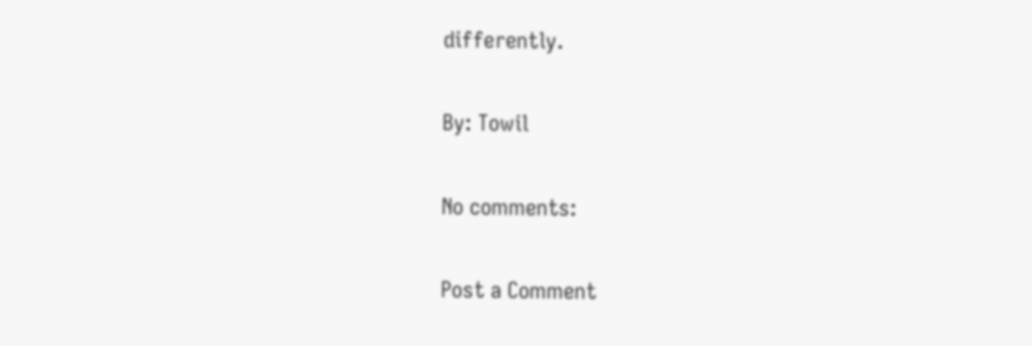differently.

By: Towil

No comments:

Post a Comment